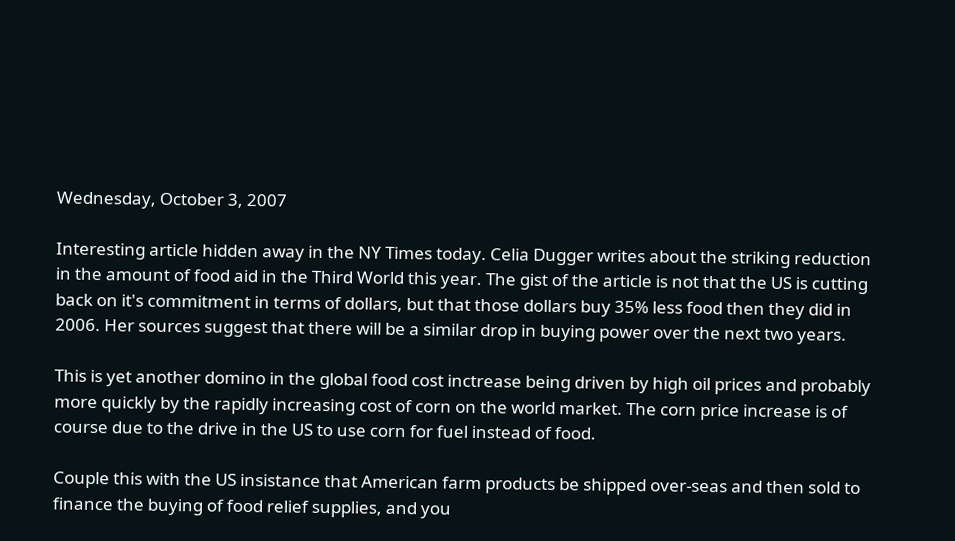Wednesday, October 3, 2007

Interesting article hidden away in the NY Times today. Celia Dugger writes about the striking reduction in the amount of food aid in the Third World this year. The gist of the article is not that the US is cutting back on it's commitment in terms of dollars, but that those dollars buy 35% less food then they did in 2006. Her sources suggest that there will be a similar drop in buying power over the next two years.

This is yet another domino in the global food cost inctrease being driven by high oil prices and probably more quickly by the rapidly increasing cost of corn on the world market. The corn price increase is of course due to the drive in the US to use corn for fuel instead of food.

Couple this with the US insistance that American farm products be shipped over-seas and then sold to finance the buying of food relief supplies, and you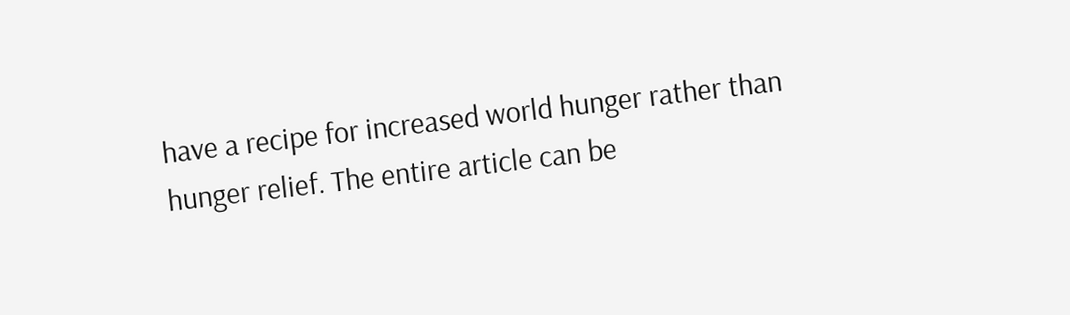have a recipe for increased world hunger rather than hunger relief. The entire article can be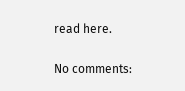read here.

No comments: